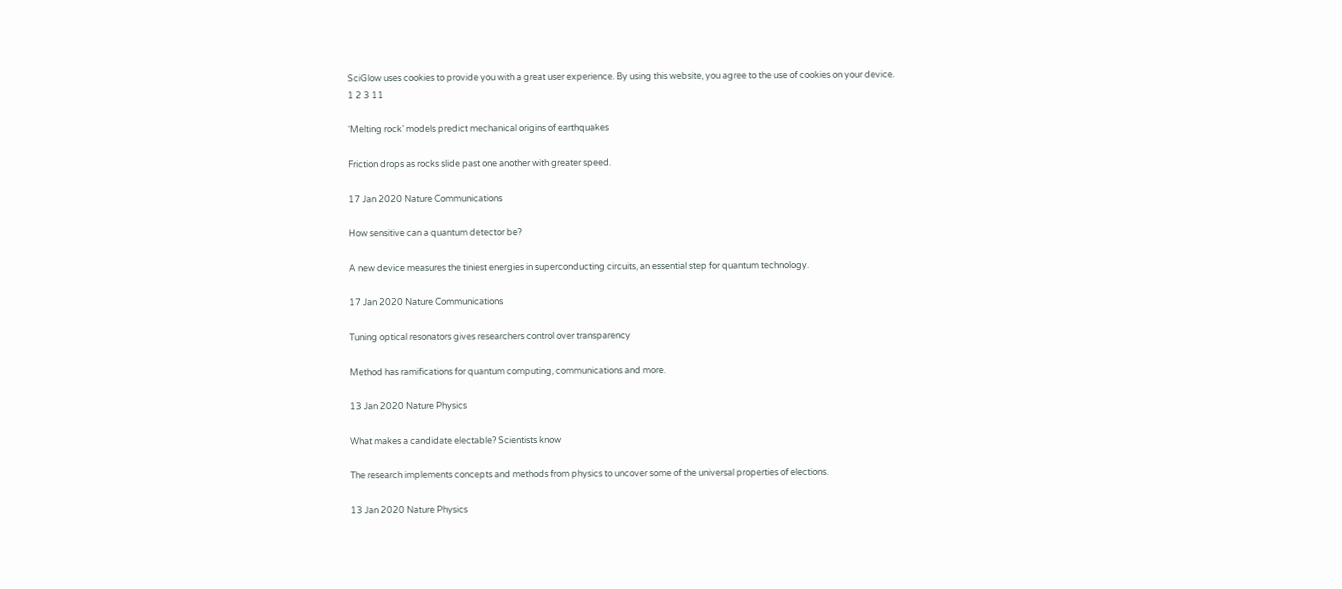SciGlow uses cookies to provide you with a great user experience. By using this website, you agree to the use of cookies on your device.
1 2 3 11

‘Melting rock’ models predict mechanical origins of earthquakes

Friction drops as rocks slide past one another with greater speed.

17 Jan 2020 Nature Communications

How sensitive can a quantum detector be?

A new device measures the tiniest energies in superconducting circuits, an essential step for quantum technology.

17 Jan 2020 Nature Communications

Tuning optical resonators gives researchers control over transparency

Method has ramifications for quantum computing, communications and more.

13 Jan 2020 Nature Physics

What makes a candidate electable? Scientists know

The research implements concepts and methods from physics to uncover some of the universal properties of elections.

13 Jan 2020 Nature Physics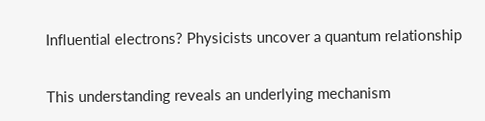Influential electrons? Physicists uncover a quantum relationship

This understanding reveals an underlying mechanism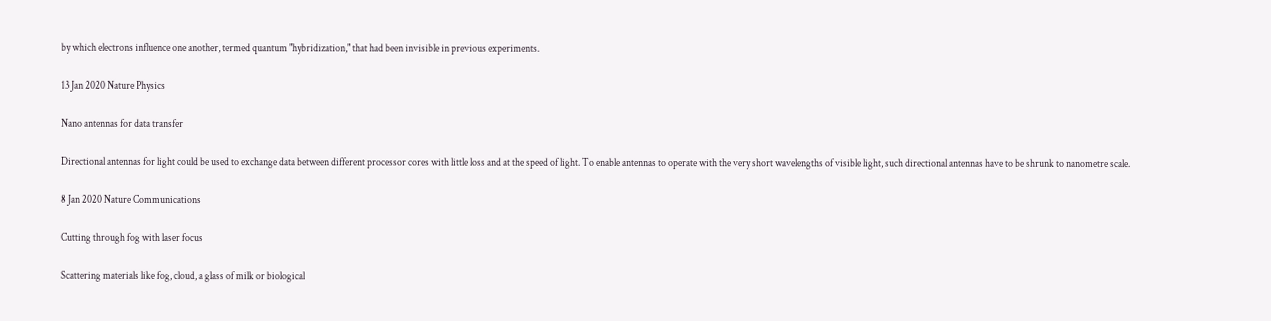by which electrons influence one another, termed quantum "hybridization," that had been invisible in previous experiments.

13 Jan 2020 Nature Physics

Nano antennas for data transfer

Directional antennas for light could be used to exchange data between different processor cores with little loss and at the speed of light. To enable antennas to operate with the very short wavelengths of visible light, such directional antennas have to be shrunk to nanometre scale.

8 Jan 2020 Nature Communications

Cutting through fog with laser focus

Scattering materials like fog, cloud, a glass of milk or biological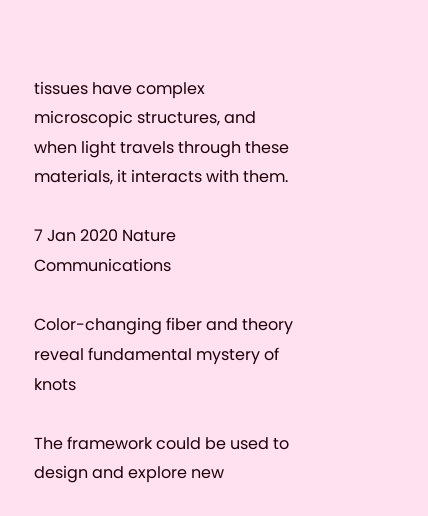tissues have complex microscopic structures, and when light travels through these materials, it interacts with them.

7 Jan 2020 Nature Communications

Color-changing fiber and theory reveal fundamental mystery of knots

The framework could be used to design and explore new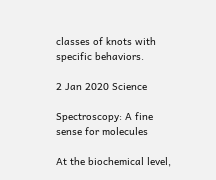classes of knots with specific behaviors.

2 Jan 2020 Science

Spectroscopy: A fine sense for molecules

At the biochemical level,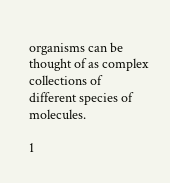organisms can be thought of as complex collections of different species of molecules.

1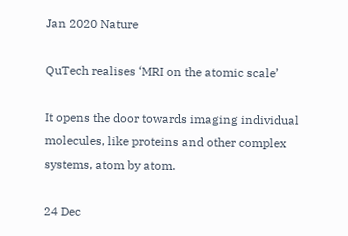Jan 2020 Nature

QuTech realises ‘MRI on the atomic scale’

It opens the door towards imaging individual molecules, like proteins and other complex systems, atom by atom.

24 Dec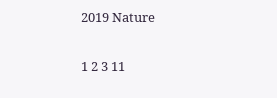2019 Nature

1 2 3 11